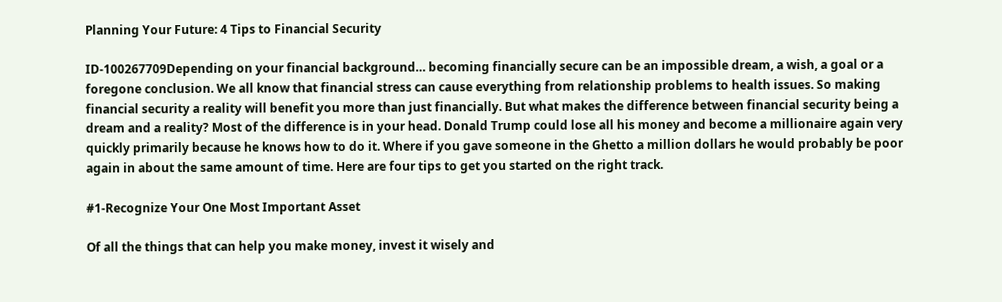Planning Your Future: 4 Tips to Financial Security

ID-100267709Depending on your financial background… becoming financially secure can be an impossible dream, a wish, a goal or a foregone conclusion. We all know that financial stress can cause everything from relationship problems to health issues. So making financial security a reality will benefit you more than just financially. But what makes the difference between financial security being a dream and a reality? Most of the difference is in your head. Donald Trump could lose all his money and become a millionaire again very quickly primarily because he knows how to do it. Where if you gave someone in the Ghetto a million dollars he would probably be poor again in about the same amount of time. Here are four tips to get you started on the right track.

#1-Recognize Your One Most Important Asset

Of all the things that can help you make money, invest it wisely and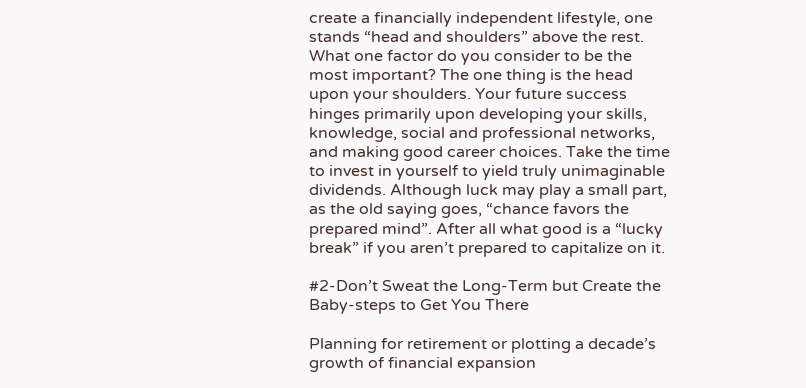create a financially independent lifestyle, one stands “head and shoulders” above the rest. What one factor do you consider to be the most important? The one thing is the head upon your shoulders. Your future success hinges primarily upon developing your skills, knowledge, social and professional networks, and making good career choices. Take the time to invest in yourself to yield truly unimaginable dividends. Although luck may play a small part, as the old saying goes, “chance favors the prepared mind”. After all what good is a “lucky break” if you aren’t prepared to capitalize on it.

#2-Don’t Sweat the Long-Term but Create the Baby-steps to Get You There

Planning for retirement or plotting a decade’s growth of financial expansion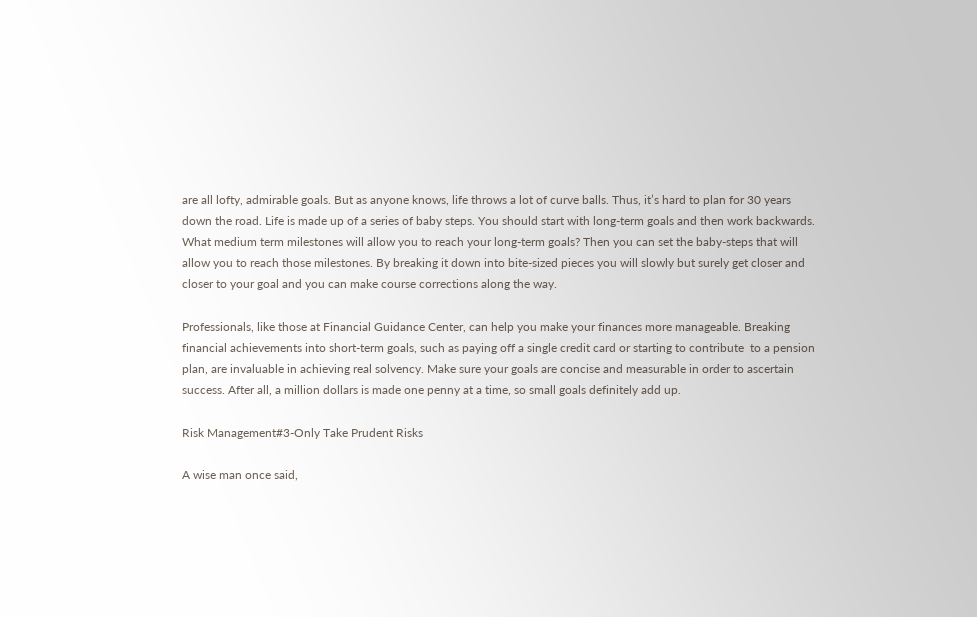are all lofty, admirable goals. But as anyone knows, life throws a lot of curve balls. Thus, it’s hard to plan for 30 years down the road. Life is made up of a series of baby steps. You should start with long-term goals and then work backwards. What medium term milestones will allow you to reach your long-term goals? Then you can set the baby-steps that will allow you to reach those milestones. By breaking it down into bite-sized pieces you will slowly but surely get closer and closer to your goal and you can make course corrections along the way.

Professionals, like those at Financial Guidance Center, can help you make your finances more manageable. Breaking financial achievements into short-term goals, such as paying off a single credit card or starting to contribute  to a pension plan, are invaluable in achieving real solvency. Make sure your goals are concise and measurable in order to ascertain success. After all, a million dollars is made one penny at a time, so small goals definitely add up.

Risk Management#3-Only Take Prudent Risks

A wise man once said,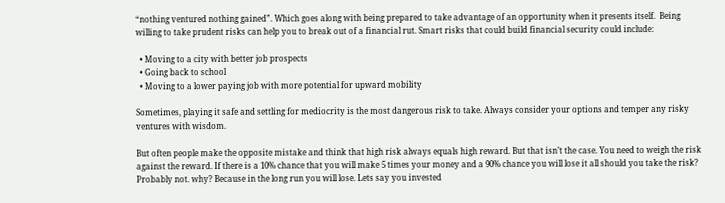“nothing ventured nothing gained”. Which goes along with being prepared to take advantage of an opportunity when it presents itself.  Being willing to take prudent risks can help you to break out of a financial rut. Smart risks that could build financial security could include:

  • Moving to a city with better job prospects
  • Going back to school
  • Moving to a lower paying job with more potential for upward mobility

Sometimes, playing it safe and settling for mediocrity is the most dangerous risk to take. Always consider your options and temper any risky ventures with wisdom.

But often people make the opposite mistake and think that high risk always equals high reward. But that isn’t the case. You need to weigh the risk against the reward. If there is a 10% chance that you will make 5 times your money and a 90% chance you will lose it all should you take the risk? Probably not. why? Because in the long run you will lose. Lets say you invested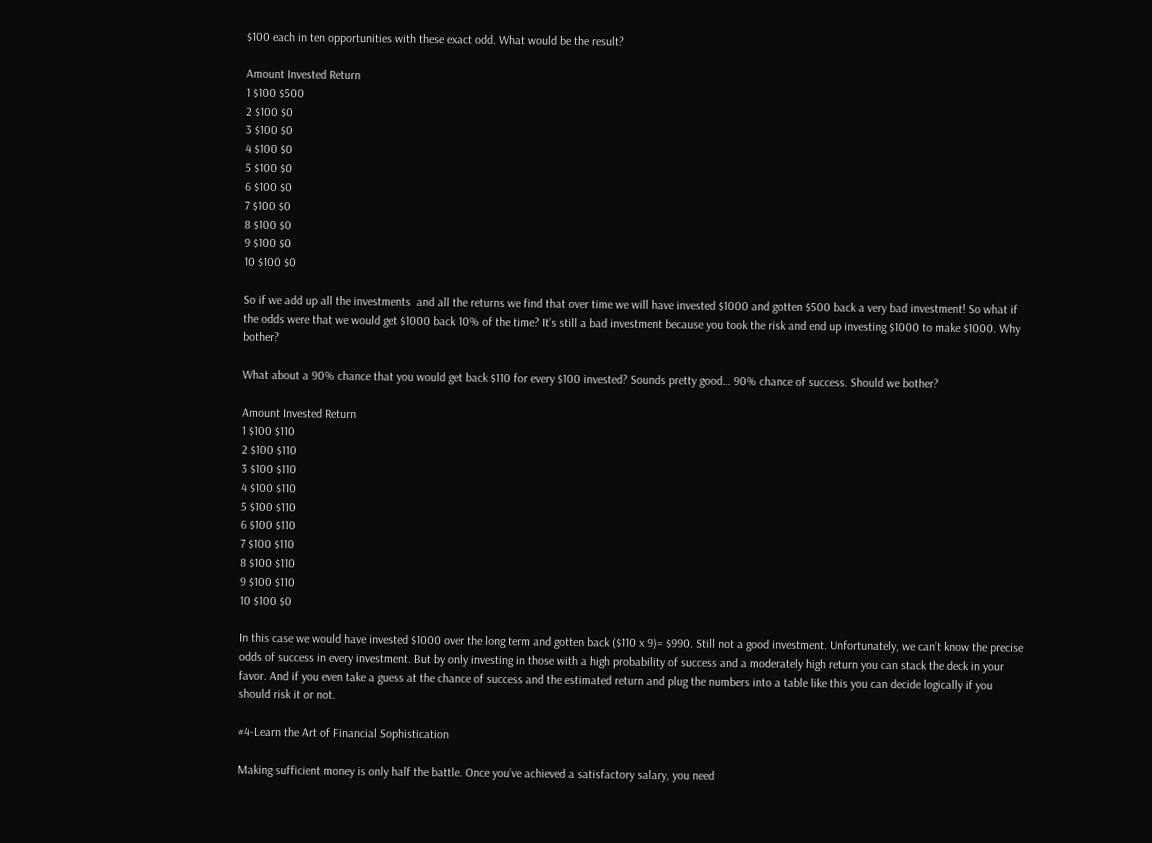$100 each in ten opportunities with these exact odd. What would be the result?

Amount Invested Return
1 $100 $500
2 $100 $0
3 $100 $0
4 $100 $0
5 $100 $0
6 $100 $0
7 $100 $0
8 $100 $0
9 $100 $0
10 $100 $0

So if we add up all the investments  and all the returns we find that over time we will have invested $1000 and gotten $500 back a very bad investment! So what if the odds were that we would get $1000 back 10% of the time? It’s still a bad investment because you took the risk and end up investing $1000 to make $1000. Why bother?

What about a 90% chance that you would get back $110 for every $100 invested? Sounds pretty good… 90% chance of success. Should we bother?

Amount Invested Return
1 $100 $110
2 $100 $110
3 $100 $110
4 $100 $110
5 $100 $110
6 $100 $110
7 $100 $110
8 $100 $110
9 $100 $110
10 $100 $0

In this case we would have invested $1000 over the long term and gotten back ($110 x 9)= $990. Still not a good investment. Unfortunately, we can’t know the precise odds of success in every investment. But by only investing in those with a high probability of success and a moderately high return you can stack the deck in your favor. And if you even take a guess at the chance of success and the estimated return and plug the numbers into a table like this you can decide logically if you should risk it or not.

#4-Learn the Art of Financial Sophistication

Making sufficient money is only half the battle. Once you’ve achieved a satisfactory salary, you need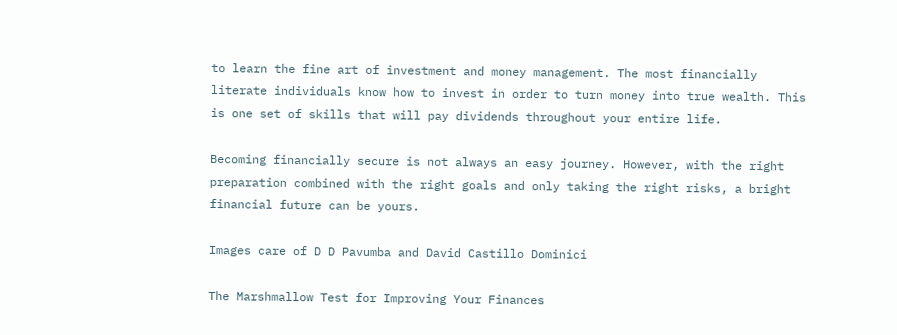to learn the fine art of investment and money management. The most financially literate individuals know how to invest in order to turn money into true wealth. This is one set of skills that will pay dividends throughout your entire life.

Becoming financially secure is not always an easy journey. However, with the right preparation combined with the right goals and only taking the right risks, a bright financial future can be yours.

Images care of D D Pavumba and David Castillo Dominici

The Marshmallow Test for Improving Your Finances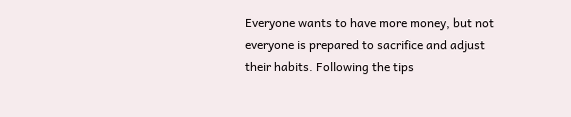Everyone wants to have more money, but not everyone is prepared to sacrifice and adjust their habits. Following the tips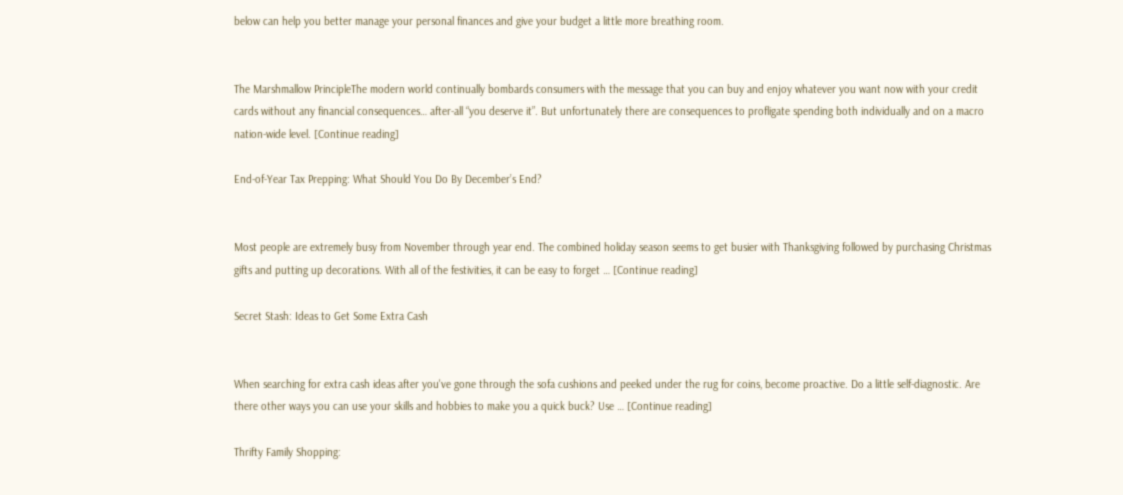below can help you better manage your personal finances and give your budget a little more breathing room.


The Marshmallow PrincipleThe modern world continually bombards consumers with the message that you can buy and enjoy whatever you want now with your credit cards without any financial consequences… after-all “you deserve it”. But unfortunately there are consequences to profligate spending both individually and on a macro nation-wide level. [Continue reading]

End-of-Year Tax Prepping: What Should You Do By December’s End?


Most people are extremely busy from November through year end. The combined holiday season seems to get busier with Thanksgiving followed by purchasing Christmas gifts and putting up decorations. With all of the festivities, it can be easy to forget … [Continue reading]

Secret Stash: Ideas to Get Some Extra Cash


When searching for extra cash ideas after you've gone through the sofa cushions and peeked under the rug for coins, become proactive. Do a little self-diagnostic. Are there other ways you can use your skills and hobbies to make you a quick buck? Use … [Continue reading]

Thrifty Family Shopping: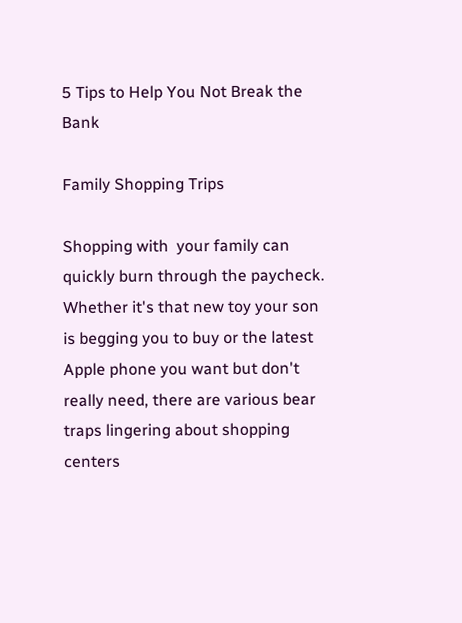5 Tips to Help You Not Break the Bank

Family Shopping Trips

Shopping with  your family can quickly burn through the paycheck. Whether it's that new toy your son is begging you to buy or the latest Apple phone you want but don't really need, there are various bear traps lingering about shopping centers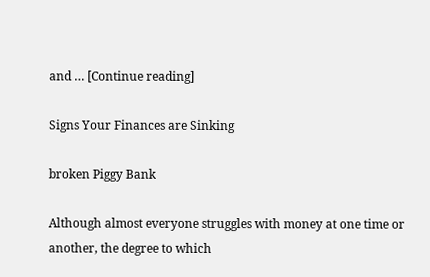and … [Continue reading]

Signs Your Finances are Sinking

broken Piggy Bank

Although almost everyone struggles with money at one time or another, the degree to which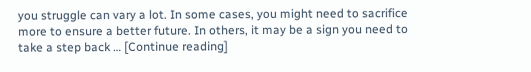you struggle can vary a lot. In some cases, you might need to sacrifice more to ensure a better future. In others, it may be a sign you need to take a step back … [Continue reading]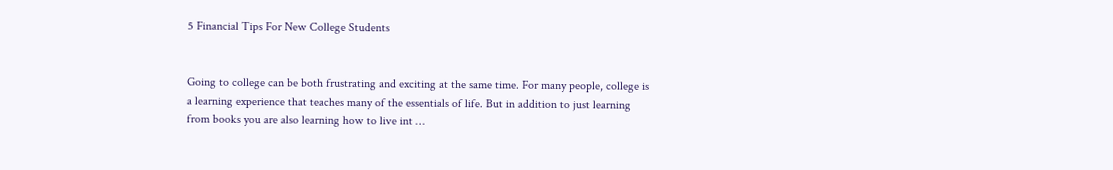5 Financial Tips For New College Students


Going to college can be both frustrating and exciting at the same time. For many people, college is a learning experience that teaches many of the essentials of life. But in addition to just learning from books you are also learning how to live int …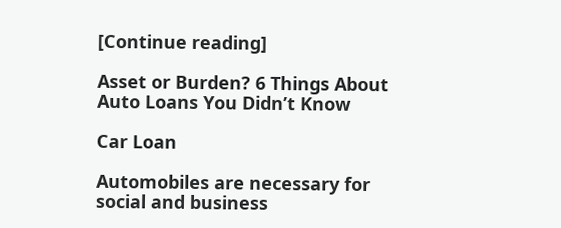[Continue reading]

Asset or Burden? 6 Things About Auto Loans You Didn’t Know

Car Loan

Automobiles are necessary for social and business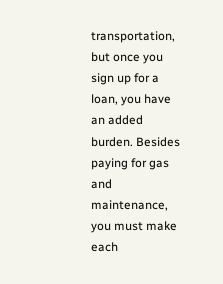transportation, but once you sign up for a loan, you have an added burden. Besides paying for gas and maintenance, you must make each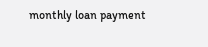monthly loan payment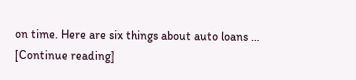on time. Here are six things about auto loans … [Continue reading]